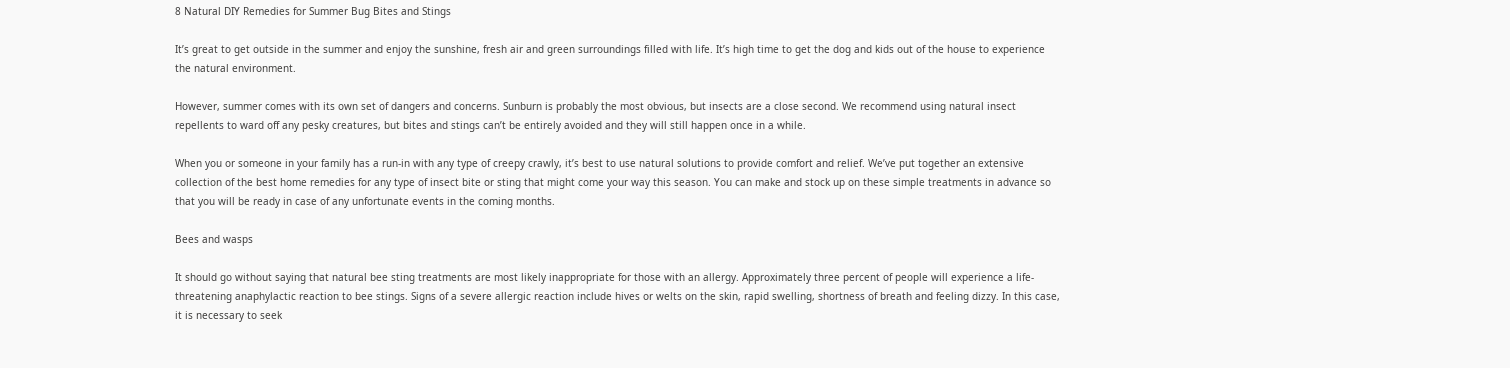8 Natural DIY Remedies for Summer Bug Bites and Stings

It’s great to get outside in the summer and enjoy the sunshine, fresh air and green surroundings filled with life. It’s high time to get the dog and kids out of the house to experience the natural environment.

However, summer comes with its own set of dangers and concerns. Sunburn is probably the most obvious, but insects are a close second. We recommend using natural insect repellents to ward off any pesky creatures, but bites and stings can’t be entirely avoided and they will still happen once in a while.

When you or someone in your family has a run-in with any type of creepy crawly, it’s best to use natural solutions to provide comfort and relief. We’ve put together an extensive collection of the best home remedies for any type of insect bite or sting that might come your way this season. You can make and stock up on these simple treatments in advance so that you will be ready in case of any unfortunate events in the coming months.

Bees and wasps

It should go without saying that natural bee sting treatments are most likely inappropriate for those with an allergy. Approximately three percent of people will experience a life-threatening anaphylactic reaction to bee stings. Signs of a severe allergic reaction include hives or welts on the skin, rapid swelling, shortness of breath and feeling dizzy. In this case, it is necessary to seek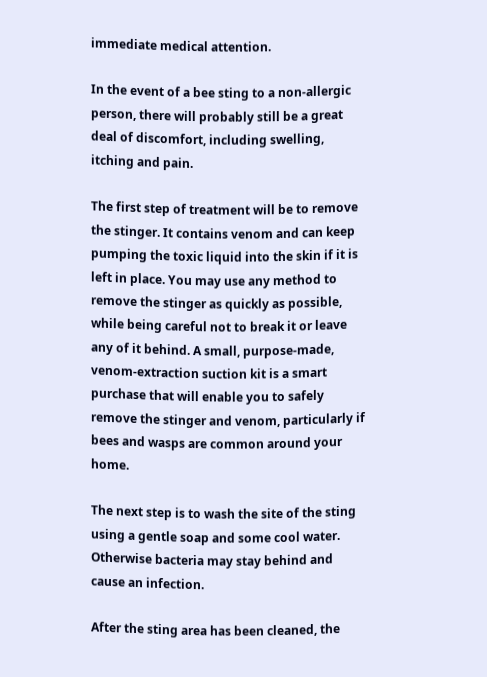immediate medical attention.

In the event of a bee sting to a non-allergic person, there will probably still be a great deal of discomfort, including swelling, itching and pain.

The first step of treatment will be to remove the stinger. It contains venom and can keep pumping the toxic liquid into the skin if it is left in place. You may use any method to remove the stinger as quickly as possible, while being careful not to break it or leave any of it behind. A small, purpose-made, venom-extraction suction kit is a smart purchase that will enable you to safely remove the stinger and venom, particularly if bees and wasps are common around your home.

The next step is to wash the site of the sting using a gentle soap and some cool water. Otherwise bacteria may stay behind and cause an infection.

After the sting area has been cleaned, the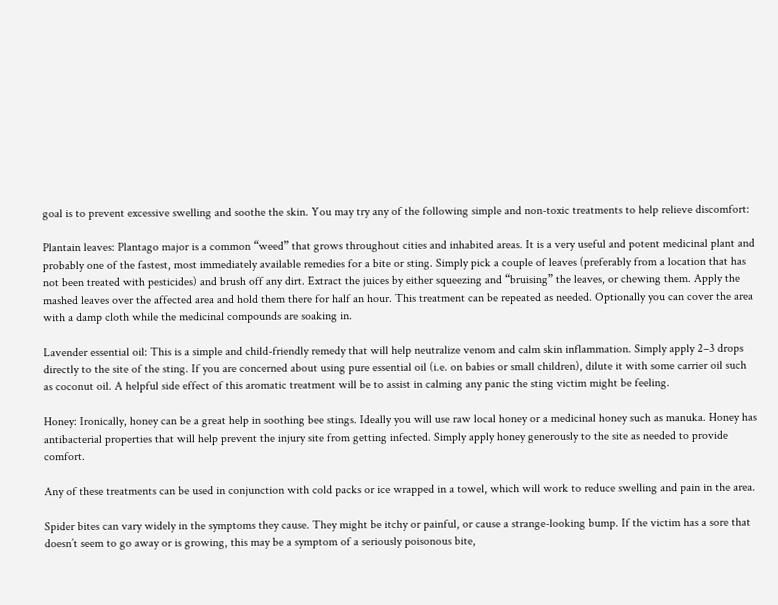goal is to prevent excessive swelling and soothe the skin. You may try any of the following simple and non-toxic treatments to help relieve discomfort:

Plantain leaves: Plantago major is a common “weed” that grows throughout cities and inhabited areas. It is a very useful and potent medicinal plant and probably one of the fastest, most immediately available remedies for a bite or sting. Simply pick a couple of leaves (preferably from a location that has not been treated with pesticides) and brush off any dirt. Extract the juices by either squeezing and “bruising” the leaves, or chewing them. Apply the mashed leaves over the affected area and hold them there for half an hour. This treatment can be repeated as needed. Optionally you can cover the area with a damp cloth while the medicinal compounds are soaking in.

Lavender essential oil: This is a simple and child-friendly remedy that will help neutralize venom and calm skin inflammation. Simply apply 2–3 drops directly to the site of the sting. If you are concerned about using pure essential oil (i.e. on babies or small children), dilute it with some carrier oil such as coconut oil. A helpful side effect of this aromatic treatment will be to assist in calming any panic the sting victim might be feeling.

Honey: Ironically, honey can be a great help in soothing bee stings. Ideally you will use raw local honey or a medicinal honey such as manuka. Honey has antibacterial properties that will help prevent the injury site from getting infected. Simply apply honey generously to the site as needed to provide comfort.

Any of these treatments can be used in conjunction with cold packs or ice wrapped in a towel, which will work to reduce swelling and pain in the area.

Spider bites can vary widely in the symptoms they cause. They might be itchy or painful, or cause a strange-looking bump. If the victim has a sore that doesn’t seem to go away or is growing, this may be a symptom of a seriously poisonous bite,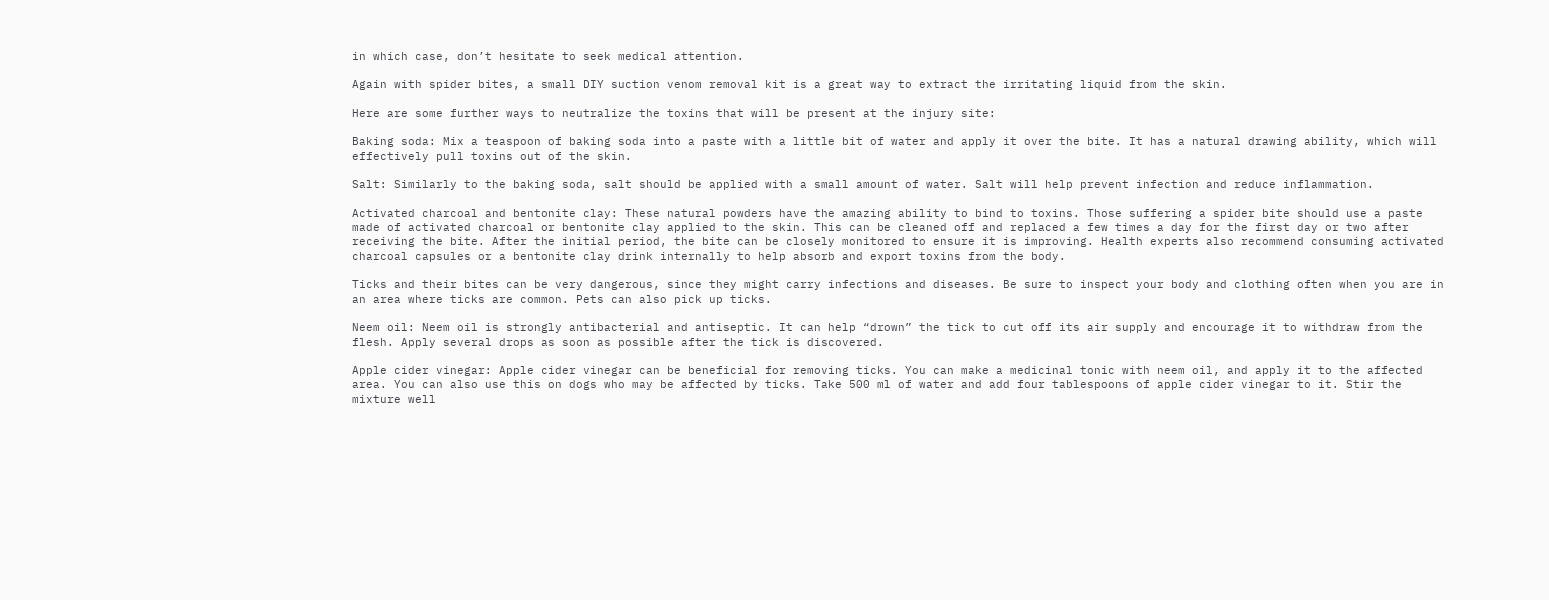in which case, don’t hesitate to seek medical attention.

Again with spider bites, a small DIY suction venom removal kit is a great way to extract the irritating liquid from the skin.

Here are some further ways to neutralize the toxins that will be present at the injury site:

Baking soda: Mix a teaspoon of baking soda into a paste with a little bit of water and apply it over the bite. It has a natural drawing ability, which will effectively pull toxins out of the skin.

Salt: Similarly to the baking soda, salt should be applied with a small amount of water. Salt will help prevent infection and reduce inflammation.

Activated charcoal and bentonite clay: These natural powders have the amazing ability to bind to toxins. Those suffering a spider bite should use a paste made of activated charcoal or bentonite clay applied to the skin. This can be cleaned off and replaced a few times a day for the first day or two after receiving the bite. After the initial period, the bite can be closely monitored to ensure it is improving. Health experts also recommend consuming activated charcoal capsules or a bentonite clay drink internally to help absorb and export toxins from the body.

Ticks and their bites can be very dangerous, since they might carry infections and diseases. Be sure to inspect your body and clothing often when you are in an area where ticks are common. Pets can also pick up ticks.

Neem oil: Neem oil is strongly antibacterial and antiseptic. It can help “drown” the tick to cut off its air supply and encourage it to withdraw from the flesh. Apply several drops as soon as possible after the tick is discovered.

Apple cider vinegar: Apple cider vinegar can be beneficial for removing ticks. You can make a medicinal tonic with neem oil, and apply it to the affected area. You can also use this on dogs who may be affected by ticks. Take 500 ml of water and add four tablespoons of apple cider vinegar to it. Stir the mixture well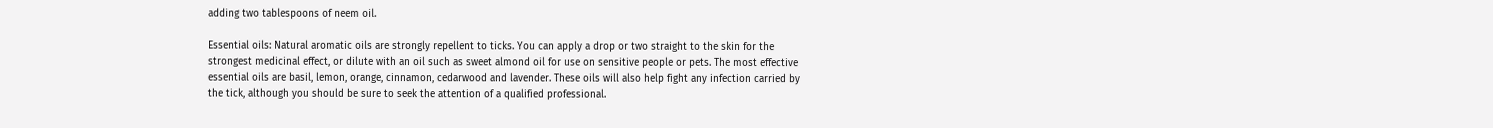adding two tablespoons of neem oil.

Essential oils: Natural aromatic oils are strongly repellent to ticks. You can apply a drop or two straight to the skin for the strongest medicinal effect, or dilute with an oil such as sweet almond oil for use on sensitive people or pets. The most effective essential oils are basil, lemon, orange, cinnamon, cedarwood and lavender. These oils will also help fight any infection carried by the tick, although you should be sure to seek the attention of a qualified professional.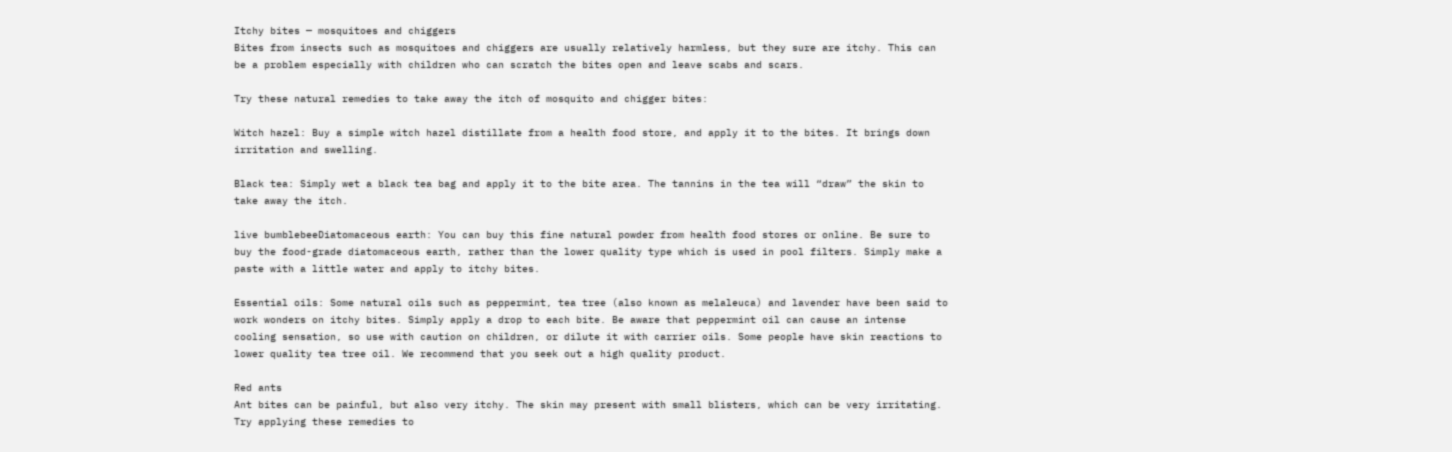Itchy bites — mosquitoes and chiggers
Bites from insects such as mosquitoes and chiggers are usually relatively harmless, but they sure are itchy. This can be a problem especially with children who can scratch the bites open and leave scabs and scars.

Try these natural remedies to take away the itch of mosquito and chigger bites:

Witch hazel: Buy a simple witch hazel distillate from a health food store, and apply it to the bites. It brings down irritation and swelling.

Black tea: Simply wet a black tea bag and apply it to the bite area. The tannins in the tea will “draw” the skin to take away the itch.

live bumblebeeDiatomaceous earth: You can buy this fine natural powder from health food stores or online. Be sure to buy the food-grade diatomaceous earth, rather than the lower quality type which is used in pool filters. Simply make a paste with a little water and apply to itchy bites.

Essential oils: Some natural oils such as peppermint, tea tree (also known as melaleuca) and lavender have been said to work wonders on itchy bites. Simply apply a drop to each bite. Be aware that peppermint oil can cause an intense cooling sensation, so use with caution on children, or dilute it with carrier oils. Some people have skin reactions to lower quality tea tree oil. We recommend that you seek out a high quality product.

Red ants
Ant bites can be painful, but also very itchy. The skin may present with small blisters, which can be very irritating. Try applying these remedies to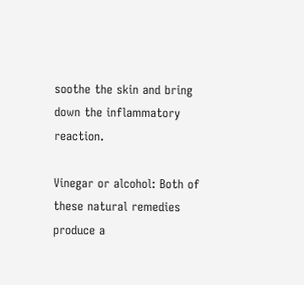soothe the skin and bring down the inflammatory reaction.

Vinegar or alcohol: Both of these natural remedies produce a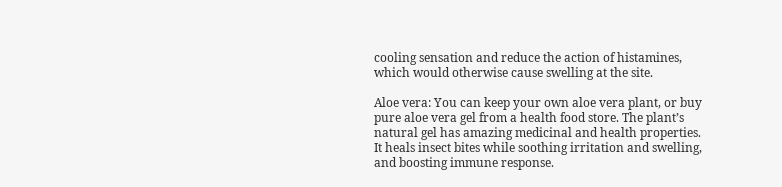cooling sensation and reduce the action of histamines, which would otherwise cause swelling at the site.

Aloe vera: You can keep your own aloe vera plant, or buy pure aloe vera gel from a health food store. The plant’s natural gel has amazing medicinal and health properties. It heals insect bites while soothing irritation and swelling, and boosting immune response.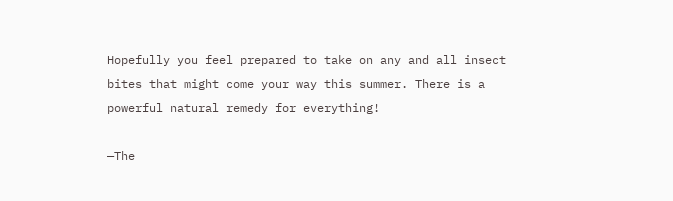Hopefully you feel prepared to take on any and all insect bites that might come your way this summer. There is a powerful natural remedy for everything!

—The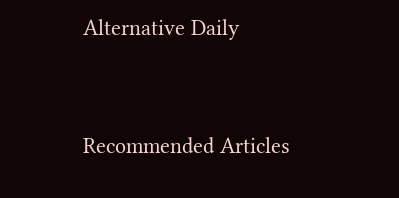Alternative Daily


Recommended Articles